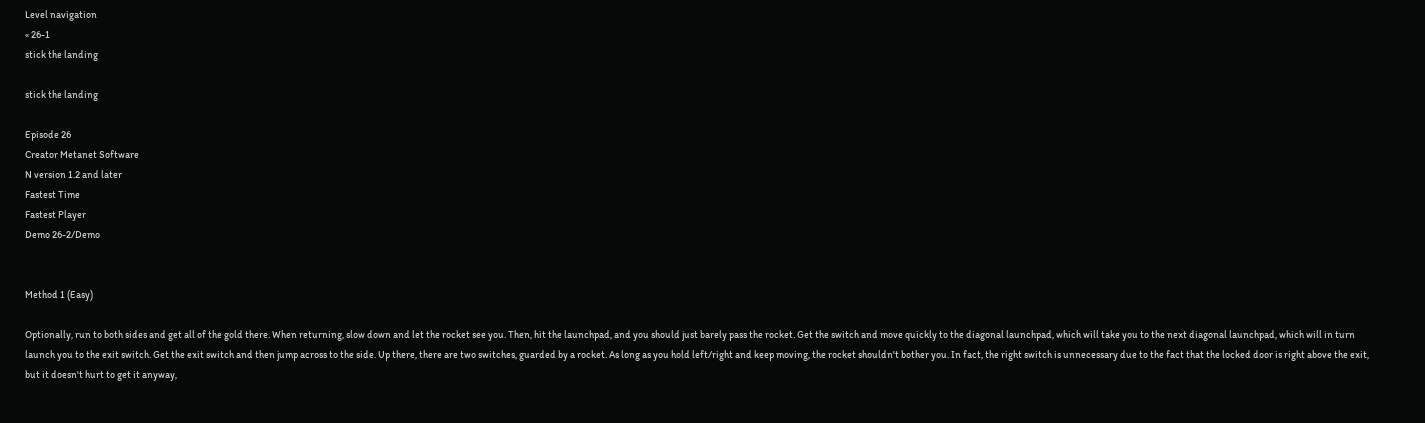Level navigation
« 26-1
stick the landing

stick the landing

Episode 26
Creator Metanet Software
N version 1.2 and later
Fastest Time
Fastest Player
Demo 26-2/Demo


Method 1 (Easy)

Optionally, run to both sides and get all of the gold there. When returning, slow down and let the rocket see you. Then, hit the launchpad, and you should just barely pass the rocket. Get the switch and move quickly to the diagonal launchpad, which will take you to the next diagonal launchpad, which will in turn launch you to the exit switch. Get the exit switch and then jump across to the side. Up there, there are two switches, guarded by a rocket. As long as you hold left/right and keep moving, the rocket shouldn't bother you. In fact, the right switch is unnecessary due to the fact that the locked door is right above the exit, but it doesn't hurt to get it anyway,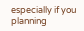especially if you planning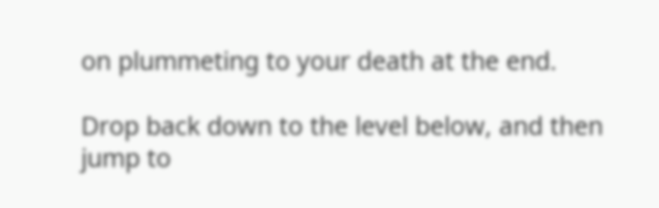on plummeting to your death at the end.

Drop back down to the level below, and then jump to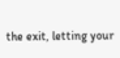the exit, letting your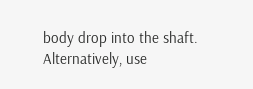body drop into the shaft. Alternatively, use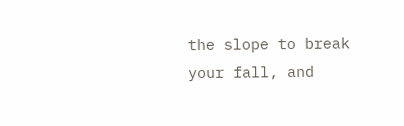the slope to break your fall, and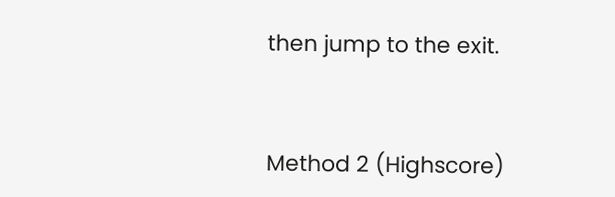then jump to the exit.


Method 2 (Highscore)